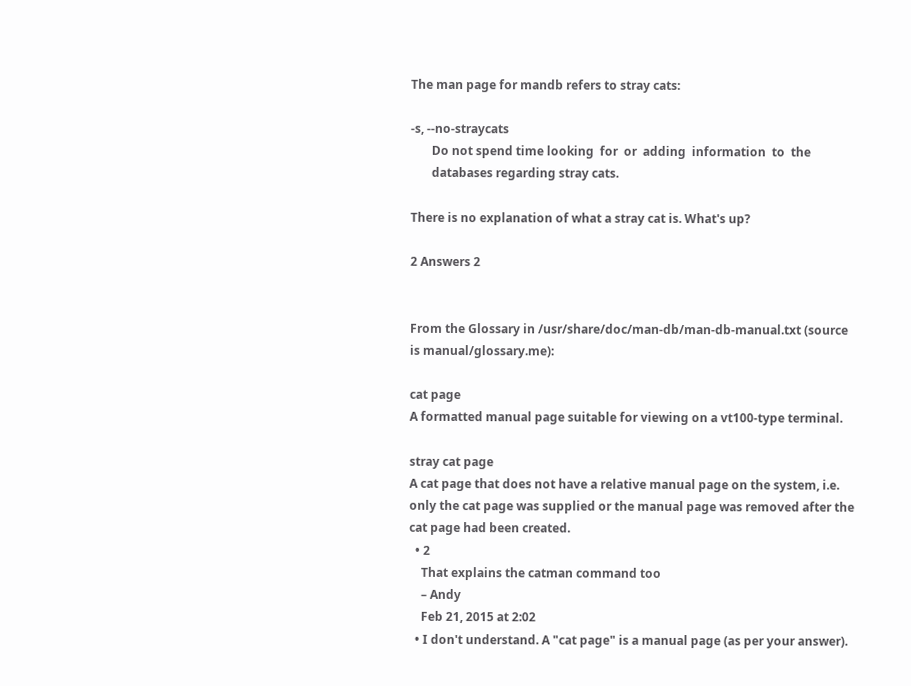The man page for mandb refers to stray cats:

-s, --no-straycats
       Do not spend time looking  for  or  adding  information  to  the
       databases regarding stray cats.

There is no explanation of what a stray cat is. What's up?

2 Answers 2


From the Glossary in /usr/share/doc/man-db/man-db-manual.txt (source is manual/glossary.me):

cat page
A formatted manual page suitable for viewing on a vt100-type terminal.

stray cat page
A cat page that does not have a relative manual page on the system, i.e. only the cat page was supplied or the manual page was removed after the cat page had been created.
  • 2
    That explains the catman command too
    – Andy
    Feb 21, 2015 at 2:02
  • I don't understand. A "cat page" is a manual page (as per your answer).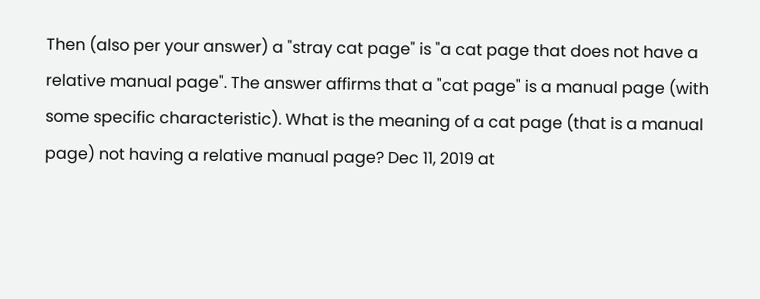Then (also per your answer) a "stray cat page" is "a cat page that does not have a relative manual page". The answer affirms that a "cat page" is a manual page (with some specific characteristic). What is the meaning of a cat page (that is a manual page) not having a relative manual page? Dec 11, 2019 at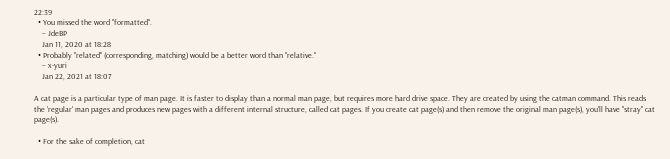22:39
  • You missed the word "formatted".
    – JdeBP
    Jan 11, 2020 at 18:28
  • Probably "related" (corresponding, matching) would be a better word than "relative."
    – x-yuri
    Jan 22, 2021 at 18:07

A cat page is a particular type of man page. It is faster to display than a normal man page, but requires more hard drive space. They are created by using the catman command. This reads the 'regular' man pages and produces new pages with a different internal structure, called cat pages. If you create cat page(s) and then remove the original man page(s), you'll have "stray" cat page(s).

  • For the sake of completion, cat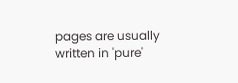pages are usually written in 'pure'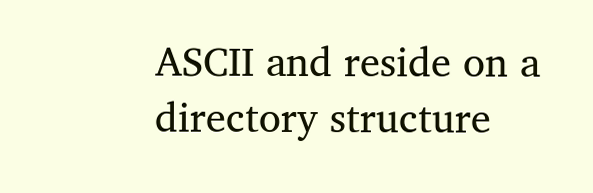ASCII and reside on a directory structure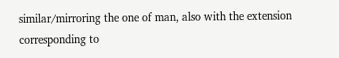similar/mirroring the one of man, also with the extension corresponding to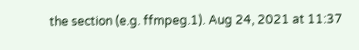the section (e.g. ffmpeg.1). Aug 24, 2021 at 11:37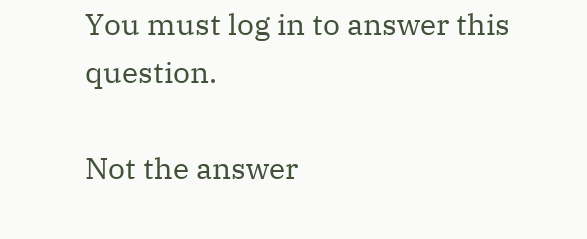You must log in to answer this question.

Not the answer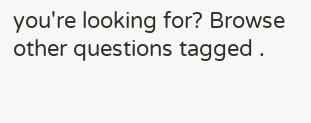you're looking for? Browse other questions tagged .